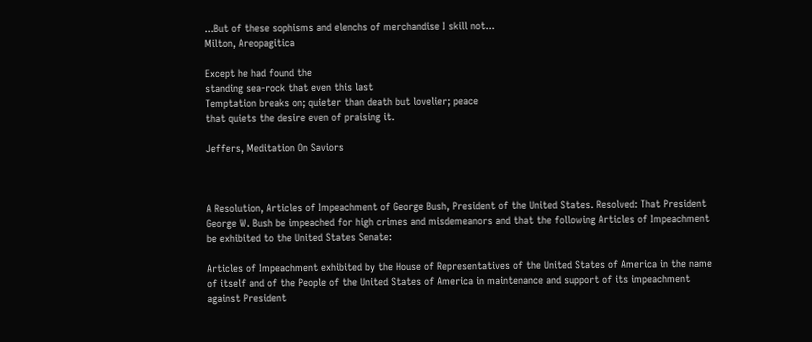...But of these sophisms and elenchs of merchandise I skill not...
Milton, Areopagitica

Except he had found the
standing sea-rock that even this last
Temptation breaks on; quieter than death but lovelier; peace
that quiets the desire even of praising it.

Jeffers, Meditation On Saviors



A Resolution, Articles of Impeachment of George Bush, President of the United States. Resolved: That President George W. Bush be impeached for high crimes and misdemeanors and that the following Articles of Impeachment be exhibited to the United States Senate:

Articles of Impeachment exhibited by the House of Representatives of the United States of America in the name of itself and of the People of the United States of America in maintenance and support of its impeachment against President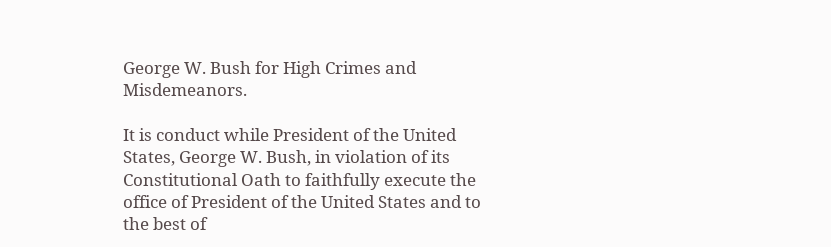George W. Bush for High Crimes and Misdemeanors.

It is conduct while President of the United States, George W. Bush, in violation of its Constitutional Oath to faithfully execute the office of President of the United States and to the best of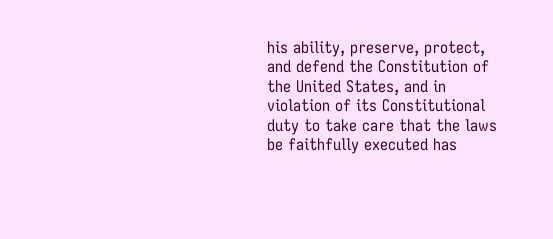his ability, preserve, protect, and defend the Constitution of the United States, and in violation of its Constitutional duty to take care that the laws be faithfully executed has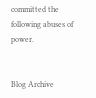committed the following abuses of power.


Blog Archive